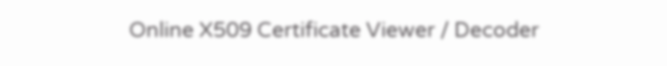Online X509 Certificate Viewer / Decoder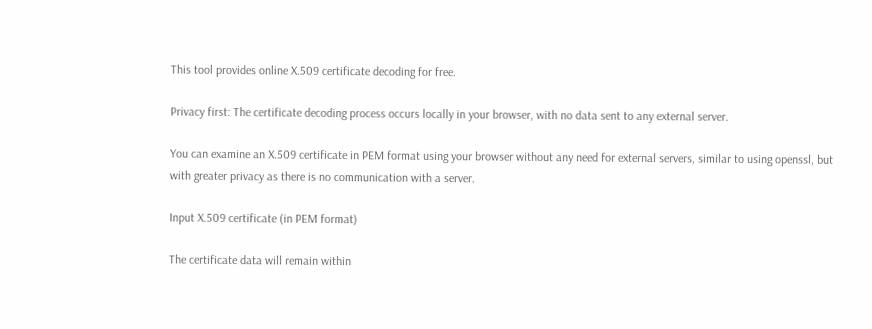This tool provides online X.509 certificate decoding for free.

Privacy first: The certificate decoding process occurs locally in your browser, with no data sent to any external server.

You can examine an X.509 certificate in PEM format using your browser without any need for external servers, similar to using openssl, but with greater privacy as there is no communication with a server.

Input X.509 certificate (in PEM format)

The certificate data will remain within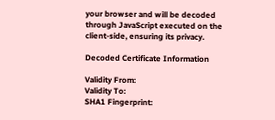your browser and will be decoded through JavaScript executed on the client-side, ensuring its privacy.

Decoded Certificate Information

Validity From:
Validity To:
SHA1 Fingerprint: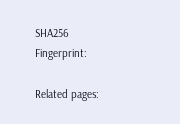SHA256 Fingerprint:

Related pages: